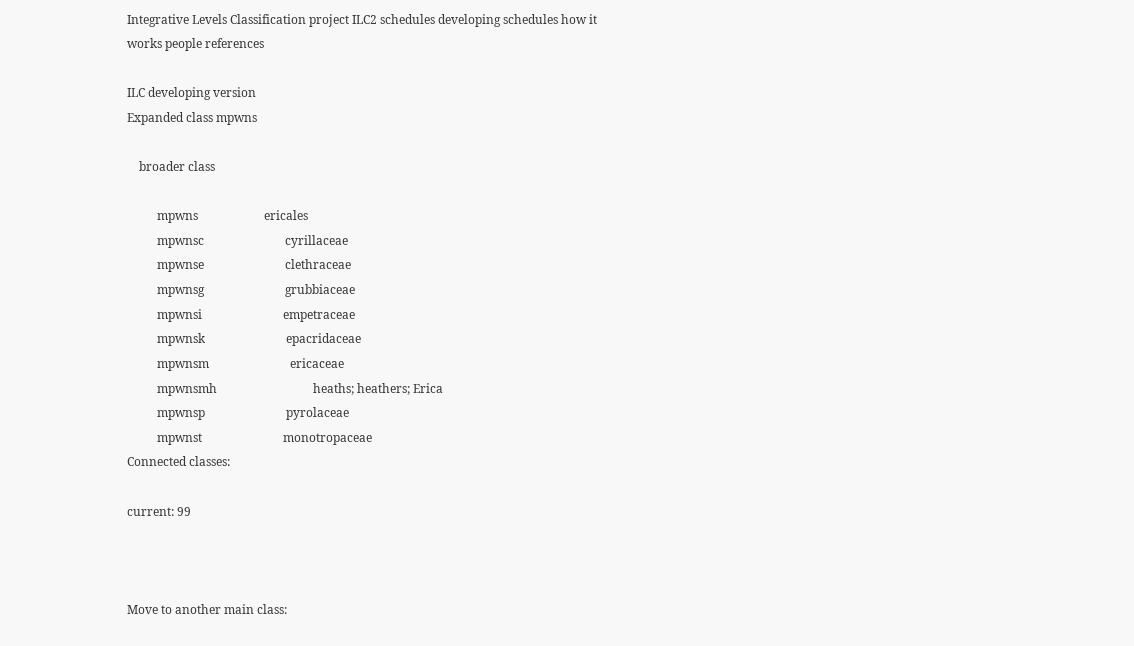Integrative Levels Classification project ILC2 schedules developing schedules how it works people references

ILC developing version
Expanded class mpwns

    broader class

          mpwns                      ericales
          mpwnsc                           cyrillaceae
          mpwnse                           clethraceae
          mpwnsg                           grubbiaceae
          mpwnsi                           empetraceae
          mpwnsk                           epacridaceae
          mpwnsm                           ericaceae
          mpwnsmh                                heaths; heathers; Erica
          mpwnsp                           pyrolaceae
          mpwnst                           monotropaceae
Connected classes:

current: 99



Move to another main class: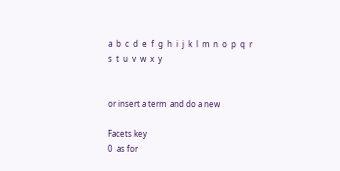a  b  c  d  e  f  g  h  i  j  k  l  m  n  o  p  q  r  s  t  u  v  w  x  y


or insert a term  and do a new

Facets key
0  as for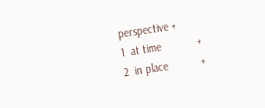perspective +
1  at time            +
2  in place           +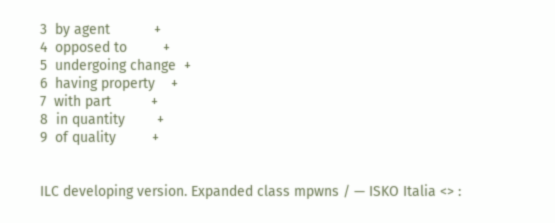3  by agent           +
4  opposed to         +
5  undergoing change  +
6  having property    +
7  with part          +
8  in quantity        +
9  of quality         +


ILC developing version. Expanded class mpwns / — ISKO Italia <> :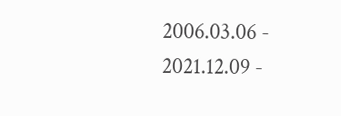2006.03.06 - 2021.12.09 -